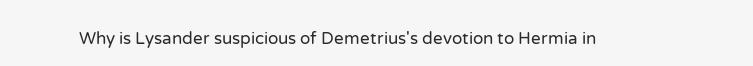Why is Lysander suspicious of Demetrius's devotion to Hermia in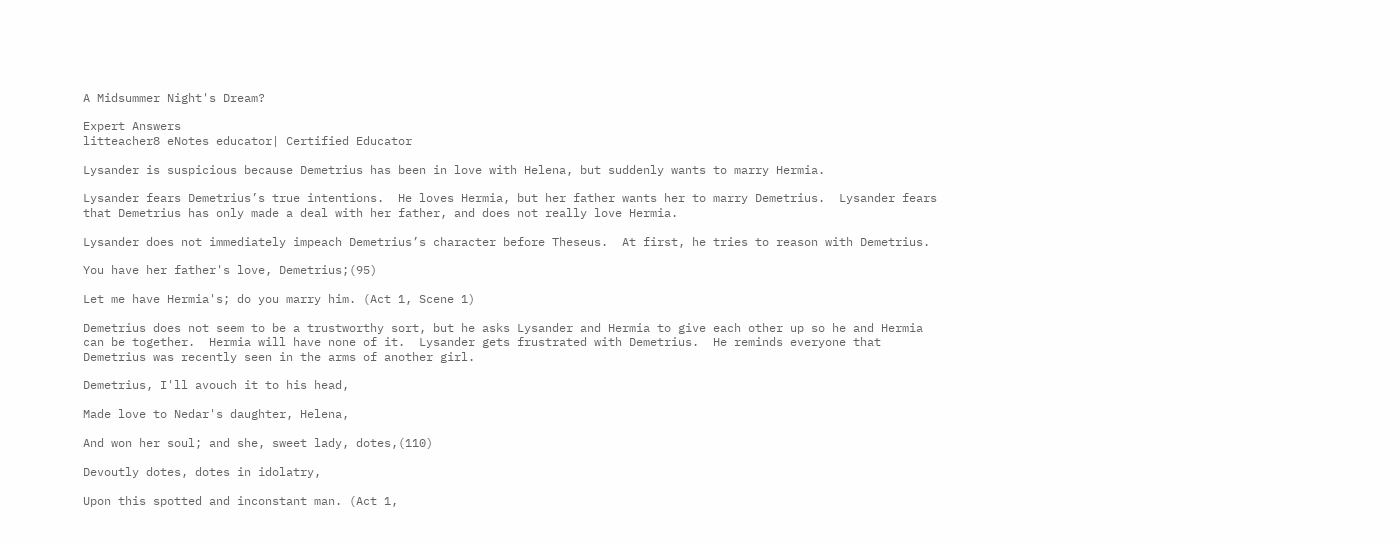A Midsummer Night's Dream?

Expert Answers
litteacher8 eNotes educator| Certified Educator

Lysander is suspicious because Demetrius has been in love with Helena, but suddenly wants to marry Hermia.

Lysander fears Demetrius’s true intentions.  He loves Hermia, but her father wants her to marry Demetrius.  Lysander fears that Demetrius has only made a deal with her father, and does not really love Hermia.

Lysander does not immediately impeach Demetrius’s character before Theseus.  At first, he tries to reason with Demetrius.

You have her father's love, Demetrius;(95)

Let me have Hermia's; do you marry him. (Act 1, Scene 1)

Demetrius does not seem to be a trustworthy sort, but he asks Lysander and Hermia to give each other up so he and Hermia can be together.  Hermia will have none of it.  Lysander gets frustrated with Demetrius.  He reminds everyone that Demetrius was recently seen in the arms of another girl.

Demetrius, I'll avouch it to his head,

Made love to Nedar's daughter, Helena,

And won her soul; and she, sweet lady, dotes,(110)

Devoutly dotes, dotes in idolatry,

Upon this spotted and inconstant man. (Act 1,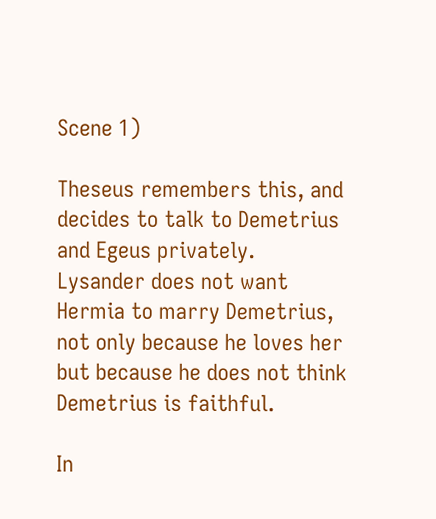Scene 1)

Theseus remembers this, and decides to talk to Demetrius and Egeus privately.  Lysander does not want Hermia to marry Demetrius, not only because he loves her but because he does not think Demetrius is faithful.

In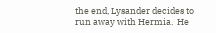the end, Lysander decides to run away with Hermia.  He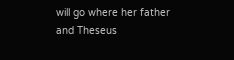will go where her father and Theseus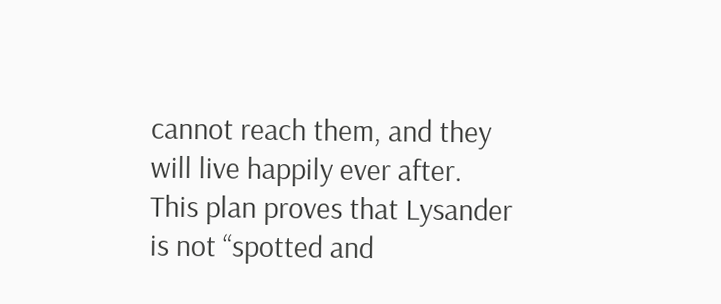cannot reach them, and they will live happily ever after.  This plan proves that Lysander is not “spotted and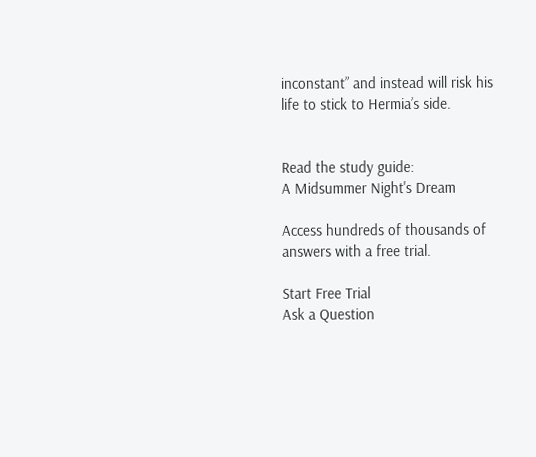inconstant” and instead will risk his life to stick to Hermia’s side.


Read the study guide:
A Midsummer Night's Dream

Access hundreds of thousands of answers with a free trial.

Start Free Trial
Ask a Question